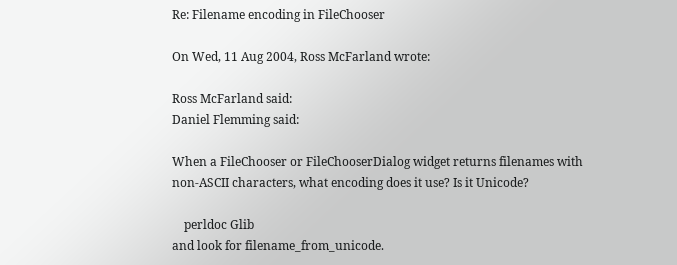Re: Filename encoding in FileChooser

On Wed, 11 Aug 2004, Ross McFarland wrote:

Ross McFarland said:
Daniel Flemming said:

When a FileChooser or FileChooserDialog widget returns filenames with
non-ASCII characters, what encoding does it use? Is it Unicode?

    perldoc Glib
and look for filename_from_unicode.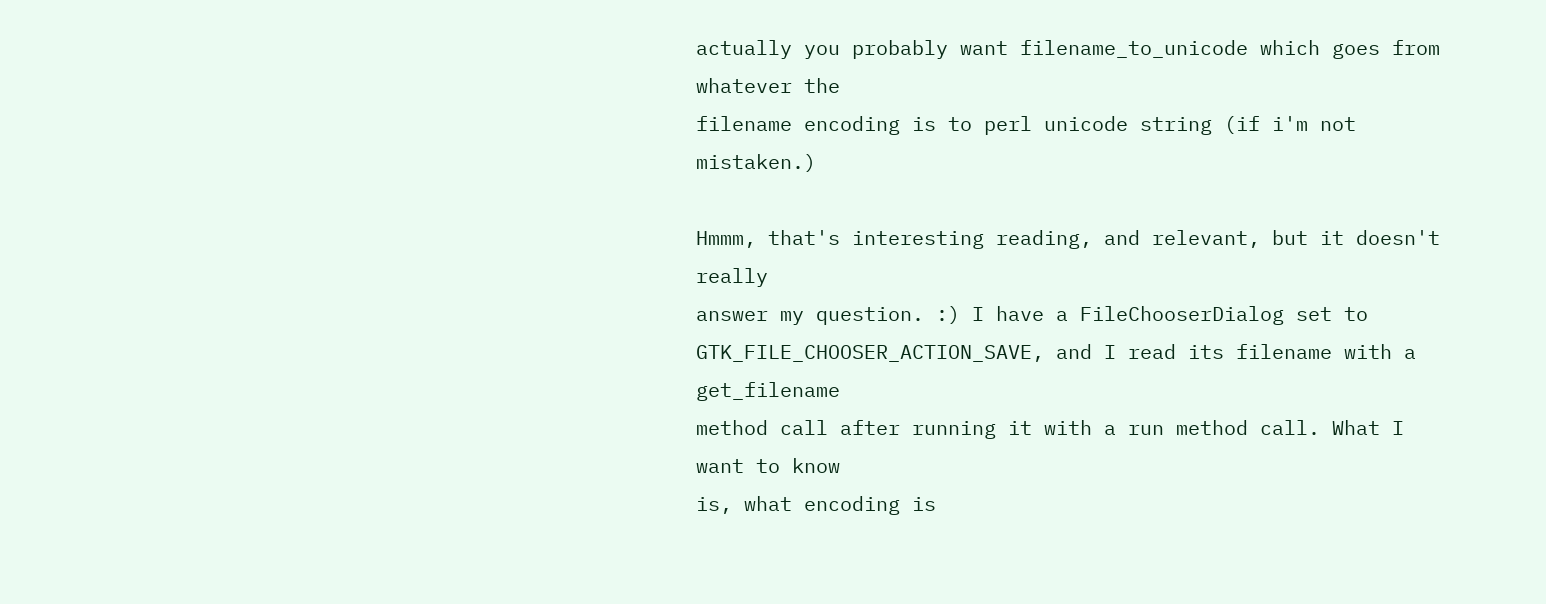actually you probably want filename_to_unicode which goes from whatever the
filename encoding is to perl unicode string (if i'm not mistaken.)

Hmmm, that's interesting reading, and relevant, but it doesn't really
answer my question. :) I have a FileChooserDialog set to
GTK_FILE_CHOOSER_ACTION_SAVE, and I read its filename with a get_filename
method call after running it with a run method call. What I want to know
is, what encoding is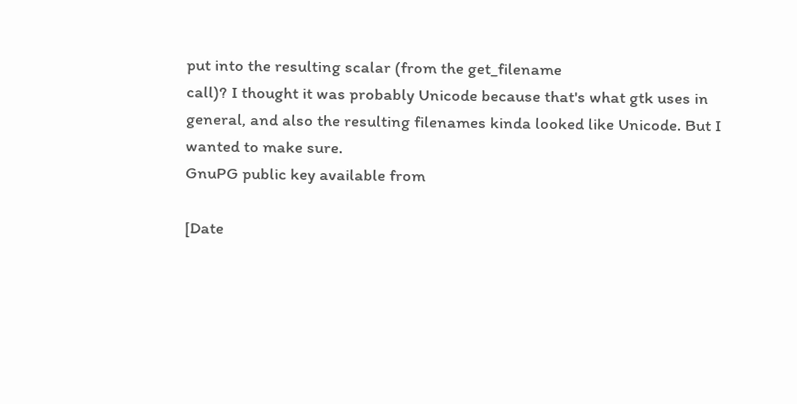put into the resulting scalar (from the get_filename
call)? I thought it was probably Unicode because that's what gtk uses in
general, and also the resulting filenames kinda looked like Unicode. But I
wanted to make sure.
GnuPG public key available from

[Date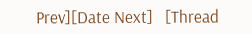Prev][Date Next]   [Thread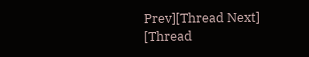Prev][Thread Next]   [Thread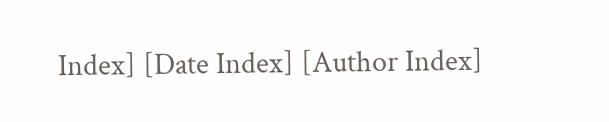Index] [Date Index] [Author Index]